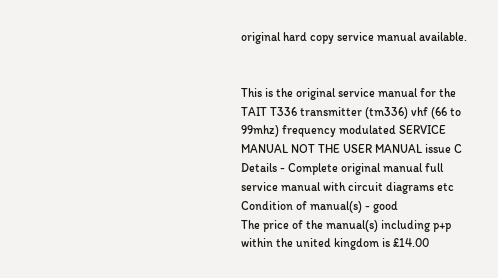original hard copy service manual available.


This is the original service manual for the TAIT T336 transmitter (tm336) vhf (66 to 99mhz) frequency modulated SERVICE MANUAL NOT THE USER MANUAL issue C
Details - Complete original manual full service manual with circuit diagrams etc
Condition of manual(s) - good
The price of the manual(s) including p+p within the united kingdom is £14.00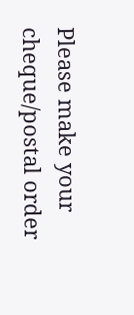Please make your cheque/postal order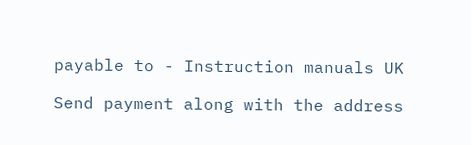payable to - Instruction manuals UK

Send payment along with the address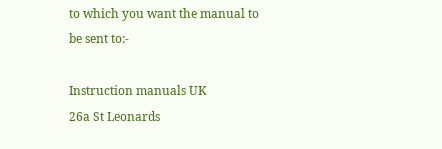to which you want the manual to be sent to:-

Instruction manuals UK
26a St Leonards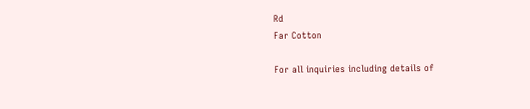Rd
Far Cotton

For all inquiries including details of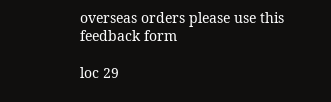overseas orders please use this feedback form

loc 29